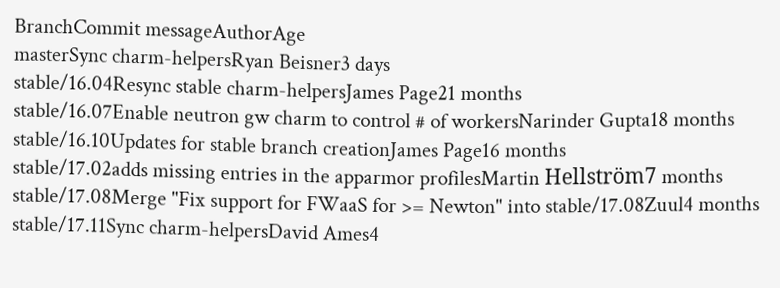BranchCommit messageAuthorAge
masterSync charm-helpersRyan Beisner3 days
stable/16.04Resync stable charm-helpersJames Page21 months
stable/16.07Enable neutron gw charm to control # of workersNarinder Gupta18 months
stable/16.10Updates for stable branch creationJames Page16 months
stable/17.02adds missing entries in the apparmor profilesMartin Hellström7 months
stable/17.08Merge "Fix support for FWaaS for >= Newton" into stable/17.08Zuul4 months
stable/17.11Sync charm-helpersDavid Ames4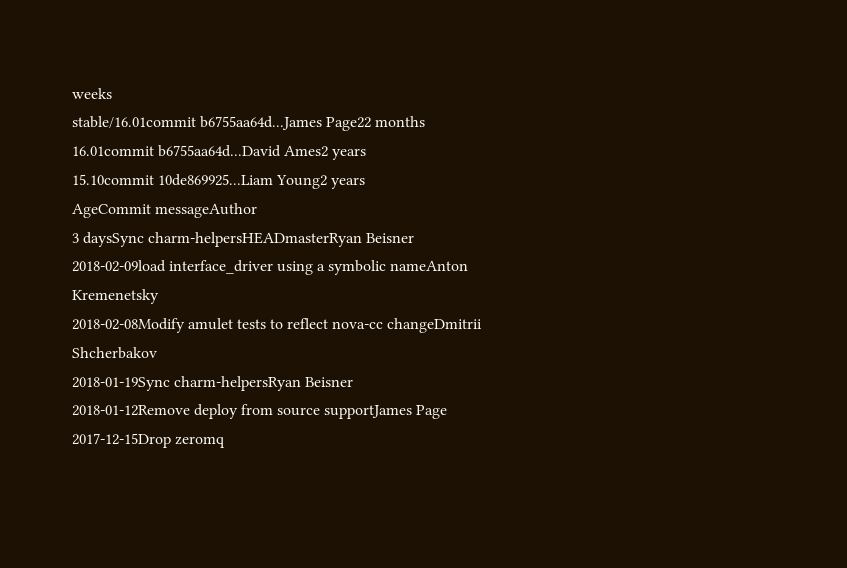weeks
stable/16.01commit b6755aa64d...James Page22 months
16.01commit b6755aa64d...David Ames2 years
15.10commit 10de869925...Liam Young2 years
AgeCommit messageAuthor
3 daysSync charm-helpersHEADmasterRyan Beisner
2018-02-09load interface_driver using a symbolic nameAnton Kremenetsky
2018-02-08Modify amulet tests to reflect nova-cc changeDmitrii Shcherbakov
2018-01-19Sync charm-helpersRyan Beisner
2018-01-12Remove deploy from source supportJames Page
2017-12-15Drop zeromq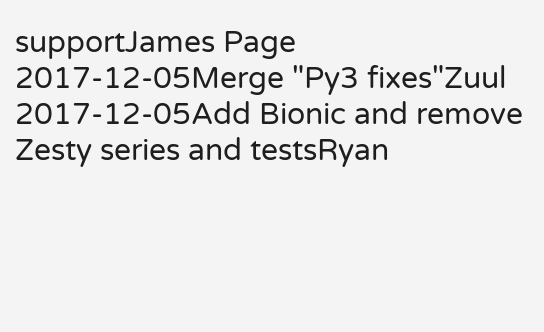supportJames Page
2017-12-05Merge "Py3 fixes"Zuul
2017-12-05Add Bionic and remove Zesty series and testsRyan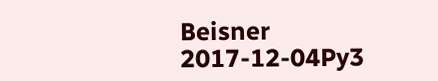Beisner
2017-12-04Py3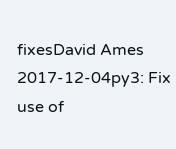fixesDavid Ames
2017-12-04py3: Fix use of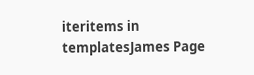iteritems in templatesJames Page